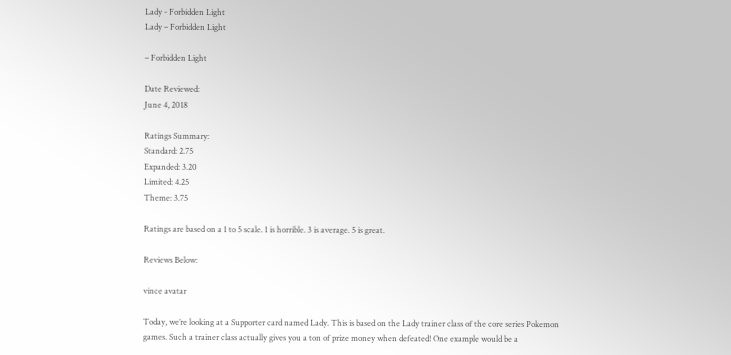Lady - Forbidden Light
Lady – Forbidden Light

– Forbidden Light

Date Reviewed:
June 4, 2018

Ratings Summary:
Standard: 2.75
Expanded: 3.20
Limited: 4.25
Theme: 3.75

Ratings are based on a 1 to 5 scale. 1 is horrible. 3 is average. 5 is great.

Reviews Below:

vince avatar

Today, we’re looking at a Supporter card named Lady. This is based on the Lady trainer class of the core series Pokemon games. Such a trainer class actually gives you a ton of prize money when defeated! One example would be a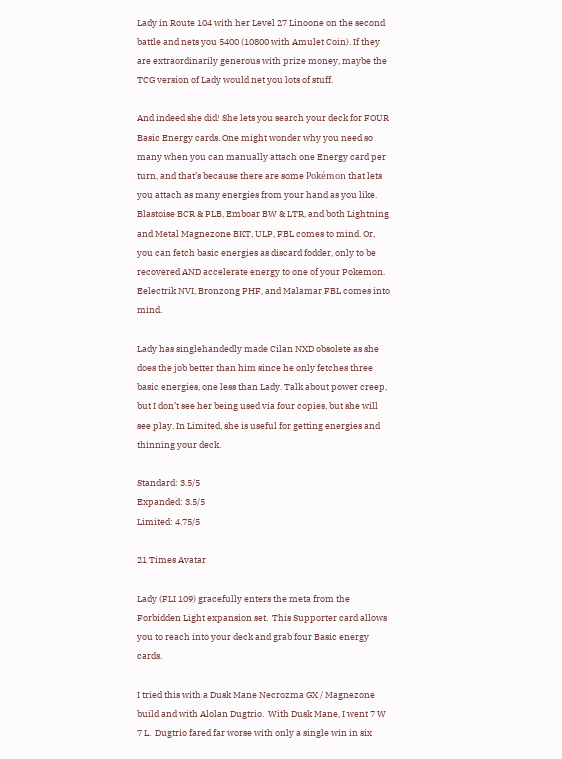Lady in Route 104 with her Level 27 Linoone on the second battle and nets you 5400 (10800 with Amulet Coin). If they are extraordinarily generous with prize money, maybe the TCG version of Lady would net you lots of stuff.

And indeed she did! She lets you search your deck for FOUR Basic Energy cards. One might wonder why you need so many when you can manually attach one Energy card per turn, and that’s because there are some Pokémon that lets you attach as many energies from your hand as you like. Blastoise BCR & PLB, Emboar BW & LTR, and both Lightning and Metal Magnezone BKT, ULP, FBL comes to mind. Or, you can fetch basic energies as discard fodder, only to be recovered AND accelerate energy to one of your Pokemon. Eelectrik NVI, Bronzong PHF, and Malamar FBL comes into mind.

Lady has singlehandedly made Cilan NXD obsolete as she does the job better than him since he only fetches three basic energies, one less than Lady. Talk about power creep, but I don’t see her being used via four copies, but she will see play. In Limited, she is useful for getting energies and thinning your deck.

Standard: 3.5/5
Expanded: 3.5/5
Limited: 4.75/5

21 Times Avatar

Lady (FLI 109) gracefully enters the meta from the Forbidden Light expansion set.  This Supporter card allows you to reach into your deck and grab four Basic energy cards.

I tried this with a Dusk Mane Necrozma GX / Magnezone build and with Alolan Dugtrio.  With Dusk Mane, I went 7 W 7 L.  Dugtrio fared far worse with only a single win in six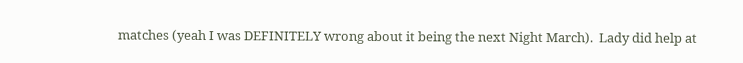matches (yeah I was DEFINITELY wrong about it being the next Night March).  Lady did help at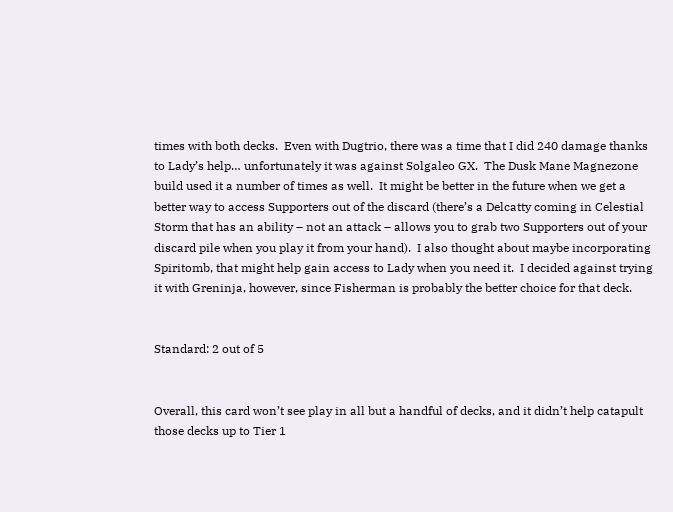times with both decks.  Even with Dugtrio, there was a time that I did 240 damage thanks to Lady’s help… unfortunately it was against Solgaleo GX.  The Dusk Mane Magnezone build used it a number of times as well.  It might be better in the future when we get a better way to access Supporters out of the discard (there’s a Delcatty coming in Celestial Storm that has an ability – not an attack – allows you to grab two Supporters out of your discard pile when you play it from your hand).  I also thought about maybe incorporating Spiritomb, that might help gain access to Lady when you need it.  I decided against trying it with Greninja, however, since Fisherman is probably the better choice for that deck.


Standard: 2 out of 5


Overall, this card won’t see play in all but a handful of decks, and it didn’t help catapult those decks up to Tier 1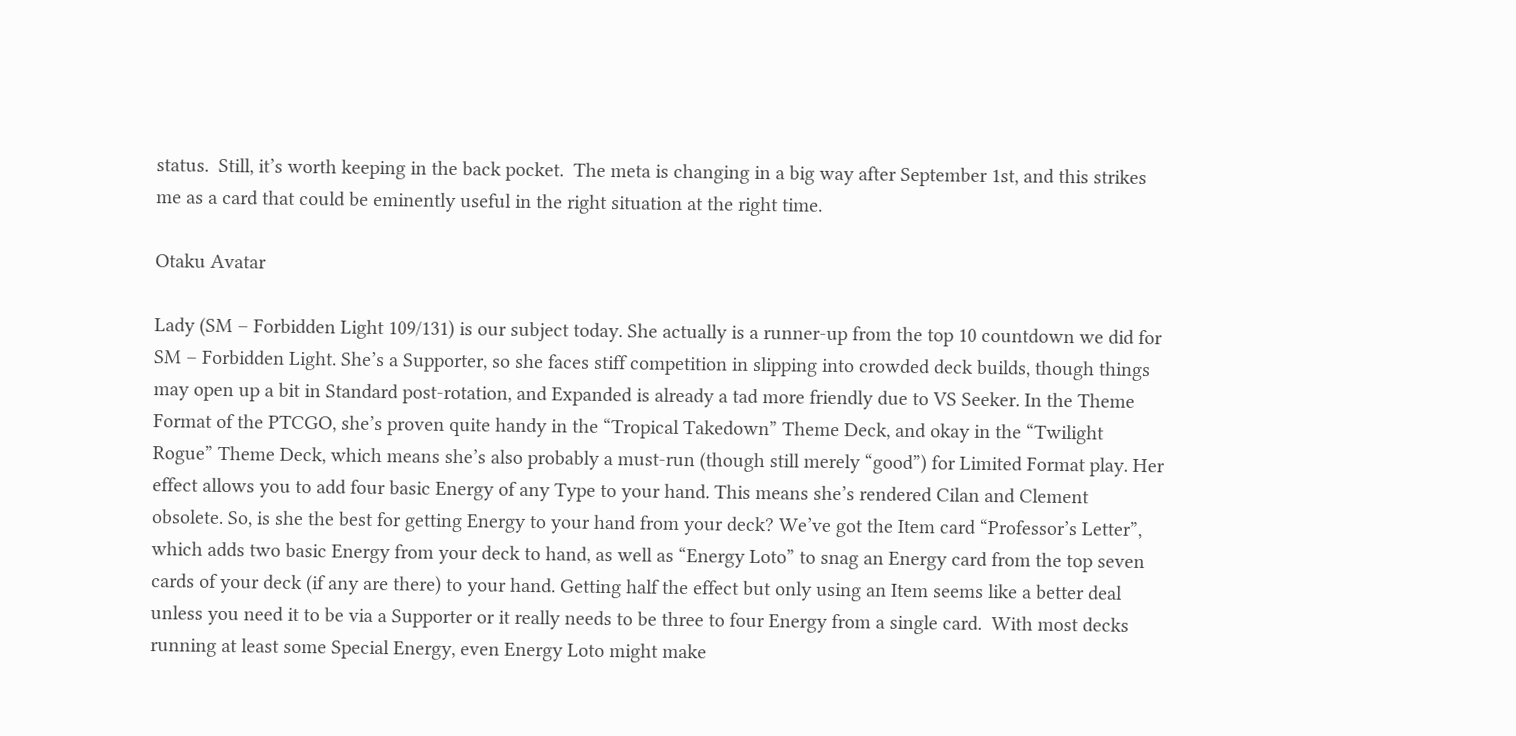status.  Still, it’s worth keeping in the back pocket.  The meta is changing in a big way after September 1st, and this strikes me as a card that could be eminently useful in the right situation at the right time.

Otaku Avatar

Lady (SM – Forbidden Light 109/131) is our subject today. She actually is a runner-up from the top 10 countdown we did for SM – Forbidden Light. She’s a Supporter, so she faces stiff competition in slipping into crowded deck builds, though things may open up a bit in Standard post-rotation, and Expanded is already a tad more friendly due to VS Seeker. In the Theme Format of the PTCGO, she’s proven quite handy in the “Tropical Takedown” Theme Deck, and okay in the “Twilight Rogue” Theme Deck, which means she’s also probably a must-run (though still merely “good”) for Limited Format play. Her effect allows you to add four basic Energy of any Type to your hand. This means she’s rendered Cilan and Clement obsolete. So, is she the best for getting Energy to your hand from your deck? We’ve got the Item card “Professor’s Letter”, which adds two basic Energy from your deck to hand, as well as “Energy Loto” to snag an Energy card from the top seven cards of your deck (if any are there) to your hand. Getting half the effect but only using an Item seems like a better deal unless you need it to be via a Supporter or it really needs to be three to four Energy from a single card.  With most decks running at least some Special Energy, even Energy Loto might make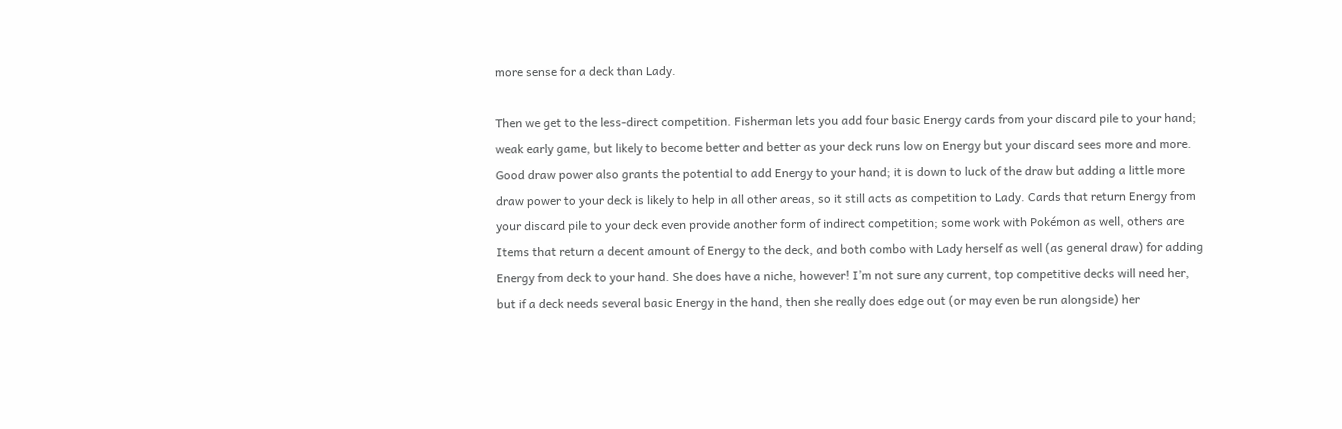more sense for a deck than Lady.

Then we get to the less-direct competition. Fisherman lets you add four basic Energy cards from your discard pile to your hand; weak early game, but likely to become better and better as your deck runs low on Energy but your discard sees more and more. Good draw power also grants the potential to add Energy to your hand; it is down to luck of the draw but adding a little more draw power to your deck is likely to help in all other areas, so it still acts as competition to Lady. Cards that return Energy from your discard pile to your deck even provide another form of indirect competition; some work with Pokémon as well, others are Items that return a decent amount of Energy to the deck, and both combo with Lady herself as well (as general draw) for adding Energy from deck to your hand. She does have a niche, however! I’m not sure any current, top competitive decks will need her, but if a deck needs several basic Energy in the hand, then she really does edge out (or may even be run alongside) her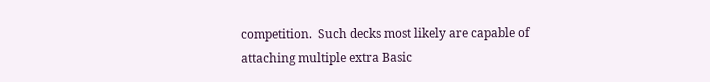competition.  Such decks most likely are capable of attaching multiple extra Basic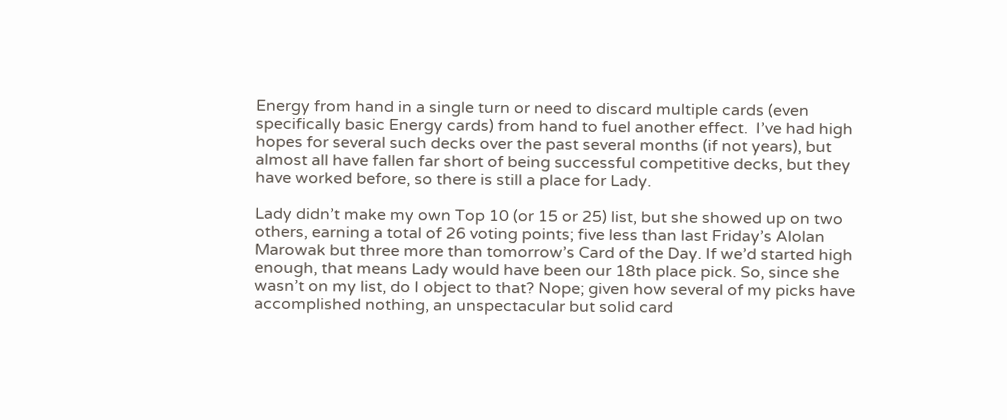Energy from hand in a single turn or need to discard multiple cards (even specifically basic Energy cards) from hand to fuel another effect.  I’ve had high hopes for several such decks over the past several months (if not years), but almost all have fallen far short of being successful competitive decks, but they have worked before, so there is still a place for Lady.

Lady didn’t make my own Top 10 (or 15 or 25) list, but she showed up on two others, earning a total of 26 voting points; five less than last Friday’s Alolan Marowak but three more than tomorrow’s Card of the Day. If we’d started high enough, that means Lady would have been our 18th place pick. So, since she wasn’t on my list, do I object to that? Nope; given how several of my picks have accomplished nothing, an unspectacular but solid card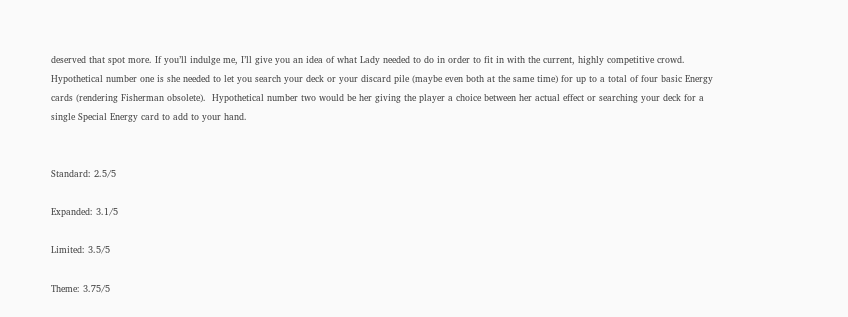deserved that spot more. If you’ll indulge me, I’ll give you an idea of what Lady needed to do in order to fit in with the current, highly competitive crowd.  Hypothetical number one is she needed to let you search your deck or your discard pile (maybe even both at the same time) for up to a total of four basic Energy cards (rendering Fisherman obsolete).  Hypothetical number two would be her giving the player a choice between her actual effect or searching your deck for a single Special Energy card to add to your hand.


Standard: 2.5/5

Expanded: 3.1/5

Limited: 3.5/5

Theme: 3.75/5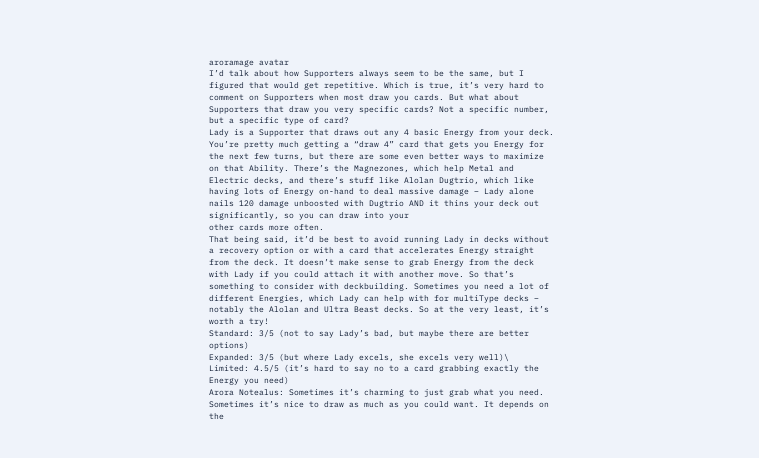aroramage avatar
I’d talk about how Supporters always seem to be the same, but I figured that would get repetitive. Which is true, it’s very hard to comment on Supporters when most draw you cards. But what about Supporters that draw you very specific cards? Not a specific number, but a specific type of card?
Lady is a Supporter that draws out any 4 basic Energy from your deck.  You’re pretty much getting a “draw 4” card that gets you Energy for the next few turns, but there are some even better ways to maximize on that Ability. There’s the Magnezones, which help Metal and Electric decks, and there’s stuff like Alolan Dugtrio, which like having lots of Energy on-hand to deal massive damage – Lady alone nails 120 damage unboosted with Dugtrio AND it thins your deck out significantly, so you can draw into your
other cards more often.
That being said, it’d be best to avoid running Lady in decks without a recovery option or with a card that accelerates Energy straight from the deck. It doesn’t make sense to grab Energy from the deck with Lady if you could attach it with another move. So that’s something to consider with deckbuilding. Sometimes you need a lot of different Energies, which Lady can help with for multiType decks – notably the Alolan and Ultra Beast decks. So at the very least, it’s worth a try!
Standard: 3/5 (not to say Lady’s bad, but maybe there are better options)
Expanded: 3/5 (but where Lady excels, she excels very well)\
Limited: 4.5/5 (it’s hard to say no to a card grabbing exactly the Energy you need)
Arora Notealus: Sometimes it’s charming to just grab what you need.
Sometimes it’s nice to draw as much as you could want. It depends on the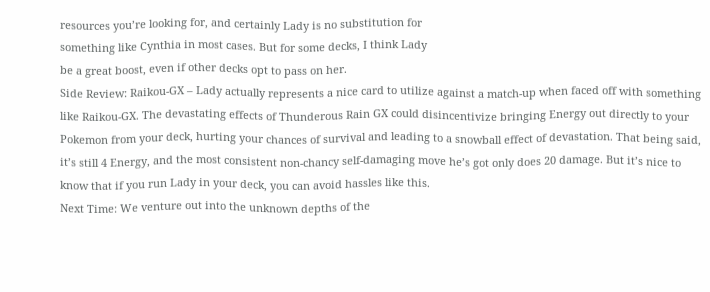resources you’re looking for, and certainly Lady is no substitution for
something like Cynthia in most cases. But for some decks, I think Lady
be a great boost, even if other decks opt to pass on her.
Side Review: Raikou-GX – Lady actually represents a nice card to utilize against a match-up when faced off with something like Raikou-GX. The devastating effects of Thunderous Rain GX could disincentivize bringing Energy out directly to your Pokemon from your deck, hurting your chances of survival and leading to a snowball effect of devastation. That being said, it’s still 4 Energy, and the most consistent non-chancy self-damaging move he’s got only does 20 damage. But it’s nice to know that if you run Lady in your deck, you can avoid hassles like this.
Next Time: We venture out into the unknown depths of the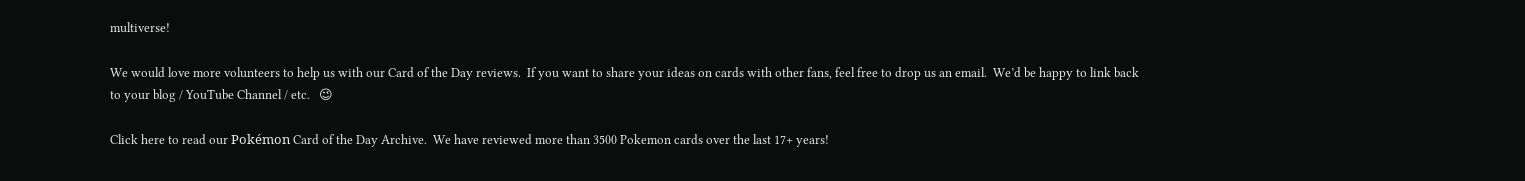multiverse!

We would love more volunteers to help us with our Card of the Day reviews.  If you want to share your ideas on cards with other fans, feel free to drop us an email.  We’d be happy to link back to your blog / YouTube Channel / etc.   😉

Click here to read our Pokémon Card of the Day Archive.  We have reviewed more than 3500 Pokemon cards over the last 17+ years!